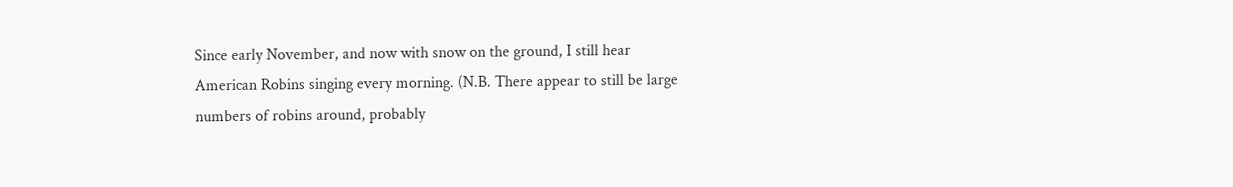Since early November, and now with snow on the ground, I still hear American Robins singing every morning. (N.B. There appear to still be large numbers of robins around, probably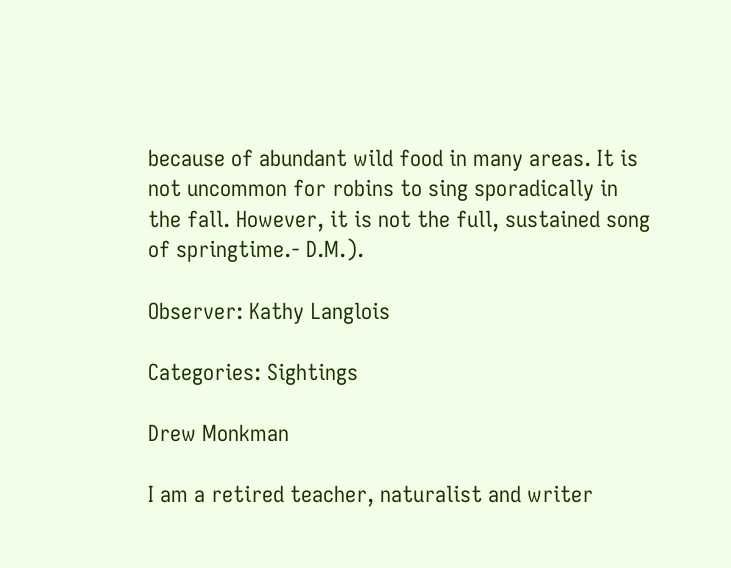because of abundant wild food in many areas. It is not uncommon for robins to sing sporadically in the fall. However, it is not the full, sustained song of springtime.- D.M.).

Observer: Kathy Langlois

Categories: Sightings

Drew Monkman

I am a retired teacher, naturalist and writer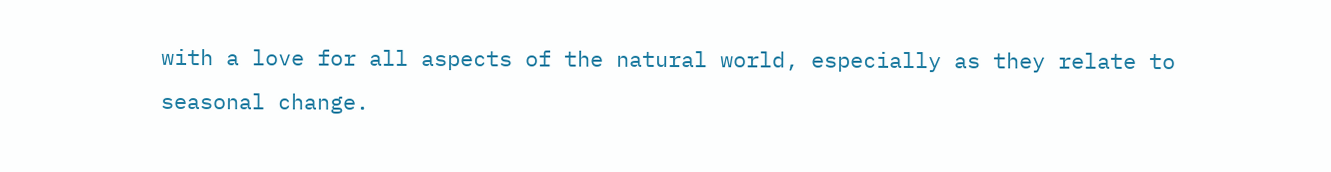with a love for all aspects of the natural world, especially as they relate to seasonal change.